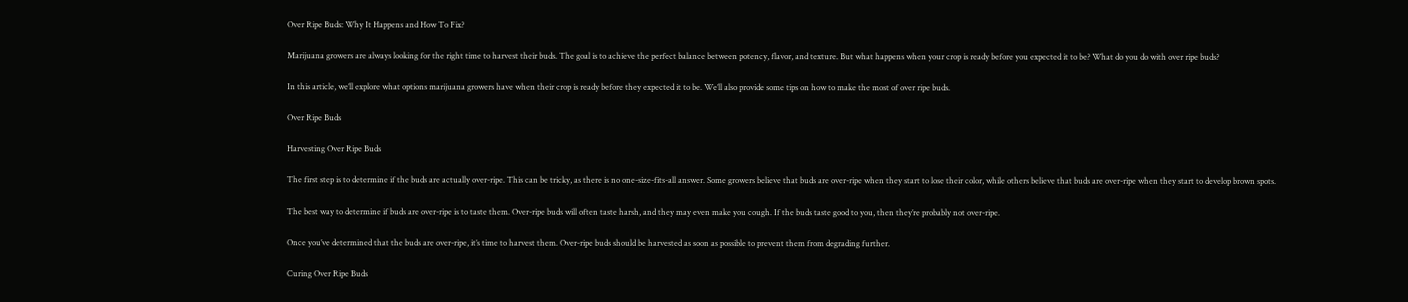Over Ripe Buds: Why It Happens and How To Fix?

Marijuana growers are always looking for the right time to harvest their buds. The goal is to achieve the perfect balance between potency, flavor, and texture. But what happens when your crop is ready before you expected it to be? What do you do with over ripe buds?

In this article, we’ll explore what options marijuana growers have when their crop is ready before they expected it to be. We’ll also provide some tips on how to make the most of over ripe buds.

Over Ripe Buds

Harvesting Over Ripe Buds

The first step is to determine if the buds are actually over-ripe. This can be tricky, as there is no one-size-fits-all answer. Some growers believe that buds are over-ripe when they start to lose their color, while others believe that buds are over-ripe when they start to develop brown spots.

The best way to determine if buds are over-ripe is to taste them. Over-ripe buds will often taste harsh, and they may even make you cough. If the buds taste good to you, then they’re probably not over-ripe.

Once you’ve determined that the buds are over-ripe, it’s time to harvest them. Over-ripe buds should be harvested as soon as possible to prevent them from degrading further.

Curing Over Ripe Buds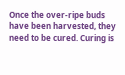Once the over-ripe buds have been harvested, they need to be cured. Curing is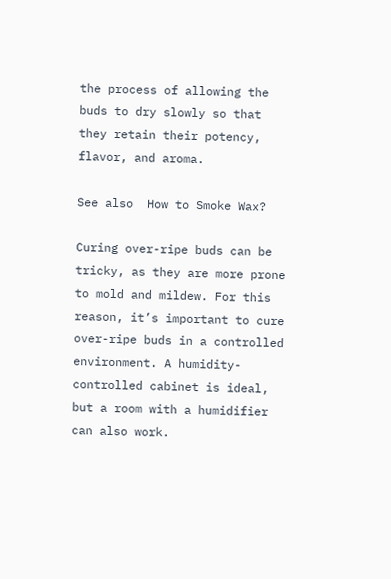the process of allowing the buds to dry slowly so that they retain their potency, flavor, and aroma.

See also  How to Smoke Wax?

Curing over-ripe buds can be tricky, as they are more prone to mold and mildew. For this reason, it’s important to cure over-ripe buds in a controlled environment. A humidity-controlled cabinet is ideal, but a room with a humidifier can also work.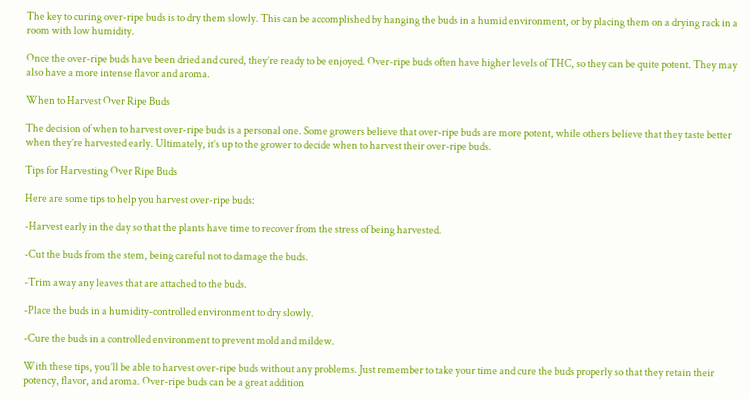The key to curing over-ripe buds is to dry them slowly. This can be accomplished by hanging the buds in a humid environment, or by placing them on a drying rack in a room with low humidity.

Once the over-ripe buds have been dried and cured, they’re ready to be enjoyed. Over-ripe buds often have higher levels of THC, so they can be quite potent. They may also have a more intense flavor and aroma.

When to Harvest Over Ripe Buds

The decision of when to harvest over-ripe buds is a personal one. Some growers believe that over-ripe buds are more potent, while others believe that they taste better when they’re harvested early. Ultimately, it’s up to the grower to decide when to harvest their over-ripe buds.

Tips for Harvesting Over Ripe Buds

Here are some tips to help you harvest over-ripe buds:

-Harvest early in the day so that the plants have time to recover from the stress of being harvested.

-Cut the buds from the stem, being careful not to damage the buds.

-Trim away any leaves that are attached to the buds.

-Place the buds in a humidity-controlled environment to dry slowly.

-Cure the buds in a controlled environment to prevent mold and mildew.

With these tips, you’ll be able to harvest over-ripe buds without any problems. Just remember to take your time and cure the buds properly so that they retain their potency, flavor, and aroma. Over-ripe buds can be a great addition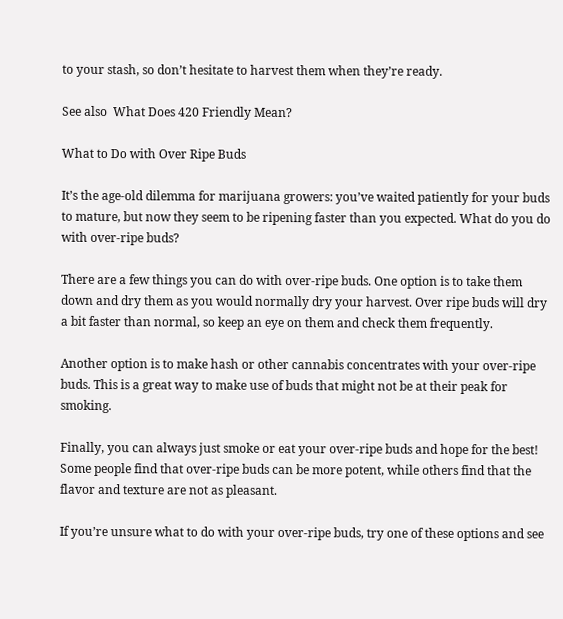to your stash, so don’t hesitate to harvest them when they’re ready.

See also  What Does 420 Friendly Mean?

What to Do with Over Ripe Buds

It’s the age-old dilemma for marijuana growers: you’ve waited patiently for your buds to mature, but now they seem to be ripening faster than you expected. What do you do with over-ripe buds?

There are a few things you can do with over-ripe buds. One option is to take them down and dry them as you would normally dry your harvest. Over ripe buds will dry a bit faster than normal, so keep an eye on them and check them frequently.

Another option is to make hash or other cannabis concentrates with your over-ripe buds. This is a great way to make use of buds that might not be at their peak for smoking.

Finally, you can always just smoke or eat your over-ripe buds and hope for the best! Some people find that over-ripe buds can be more potent, while others find that the flavor and texture are not as pleasant.

If you’re unsure what to do with your over-ripe buds, try one of these options and see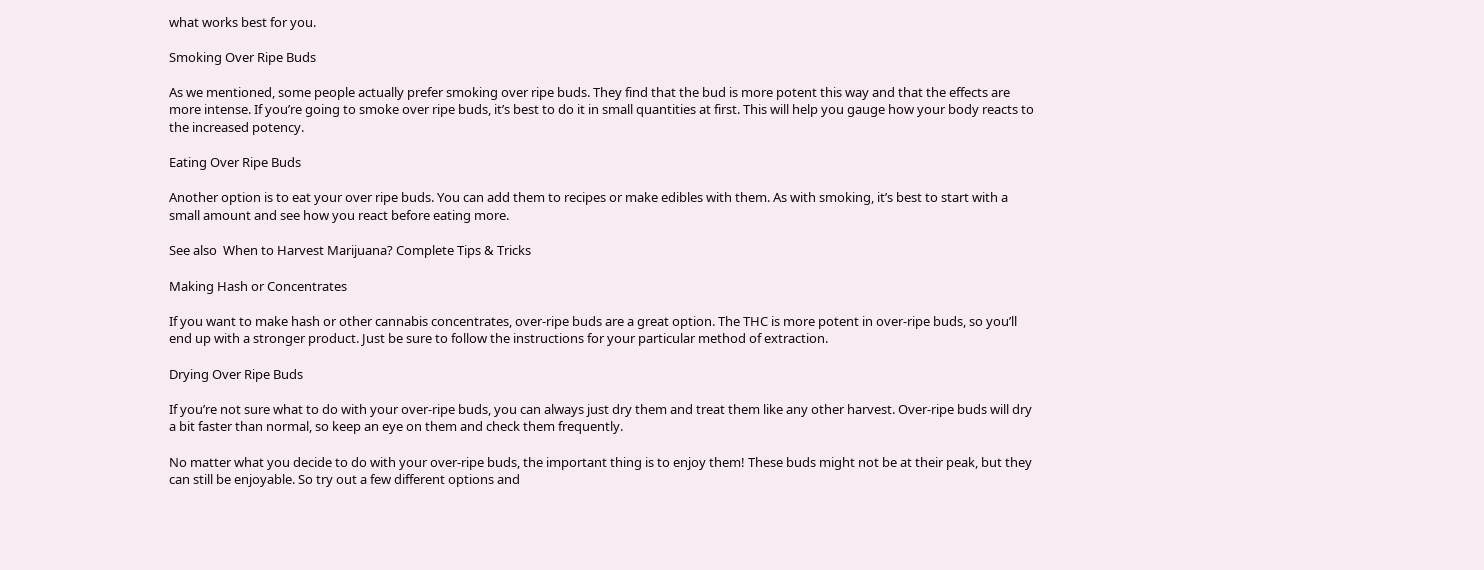what works best for you.

Smoking Over Ripe Buds

As we mentioned, some people actually prefer smoking over ripe buds. They find that the bud is more potent this way and that the effects are more intense. If you’re going to smoke over ripe buds, it’s best to do it in small quantities at first. This will help you gauge how your body reacts to the increased potency.

Eating Over Ripe Buds

Another option is to eat your over ripe buds. You can add them to recipes or make edibles with them. As with smoking, it’s best to start with a small amount and see how you react before eating more.

See also  When to Harvest Marijuana? Complete Tips & Tricks

Making Hash or Concentrates

If you want to make hash or other cannabis concentrates, over-ripe buds are a great option. The THC is more potent in over-ripe buds, so you’ll end up with a stronger product. Just be sure to follow the instructions for your particular method of extraction.

Drying Over Ripe Buds

If you’re not sure what to do with your over-ripe buds, you can always just dry them and treat them like any other harvest. Over-ripe buds will dry a bit faster than normal, so keep an eye on them and check them frequently.

No matter what you decide to do with your over-ripe buds, the important thing is to enjoy them! These buds might not be at their peak, but they can still be enjoyable. So try out a few different options and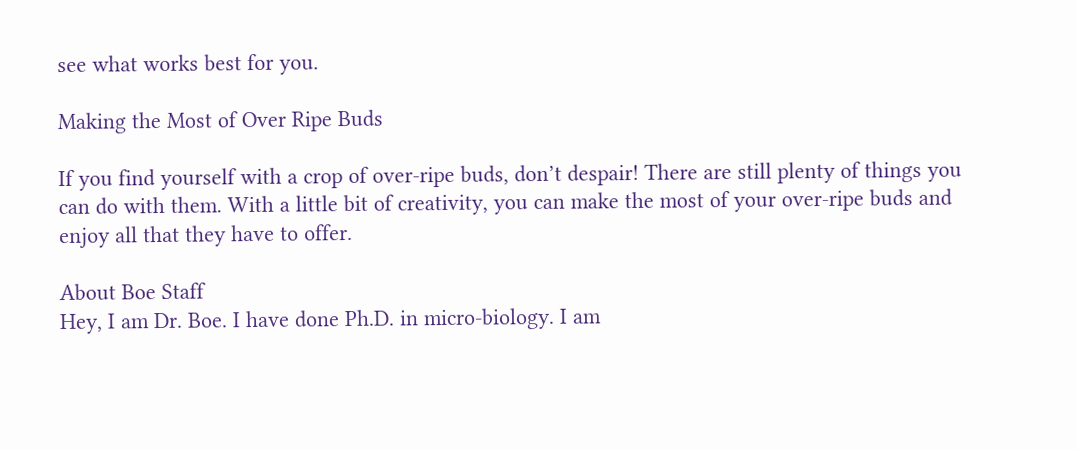see what works best for you.

Making the Most of Over Ripe Buds

If you find yourself with a crop of over-ripe buds, don’t despair! There are still plenty of things you can do with them. With a little bit of creativity, you can make the most of your over-ripe buds and enjoy all that they have to offer.

About Boe Staff
Hey, I am Dr. Boe. I have done Ph.D. in micro-biology. I am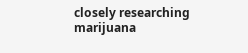closely researching marijuana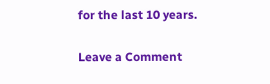for the last 10 years.

Leave a Comment